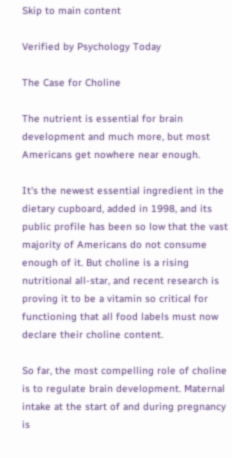Skip to main content

Verified by Psychology Today

The Case for Choline

The nutrient is essential for brain development and much more, but most Americans get nowhere near enough.

It's the newest essential ingredient in the dietary cupboard, added in 1998, and its public profile has been so low that the vast majority of Americans do not consume enough of it. But choline is a rising nutritional all-star, and recent research is proving it to be a vitamin so critical for functioning that all food labels must now declare their choline content.

So far, the most compelling role of choline is to regulate brain development. Maternal intake at the start of and during pregnancy is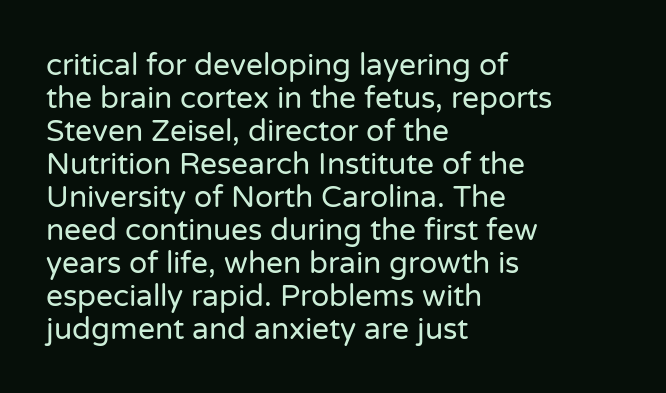critical for developing layering of the brain cortex in the fetus, reports Steven Zeisel, director of the Nutrition Research Institute of the University of North Carolina. The need continues during the first few years of life, when brain growth is especially rapid. Problems with judgment and anxiety are just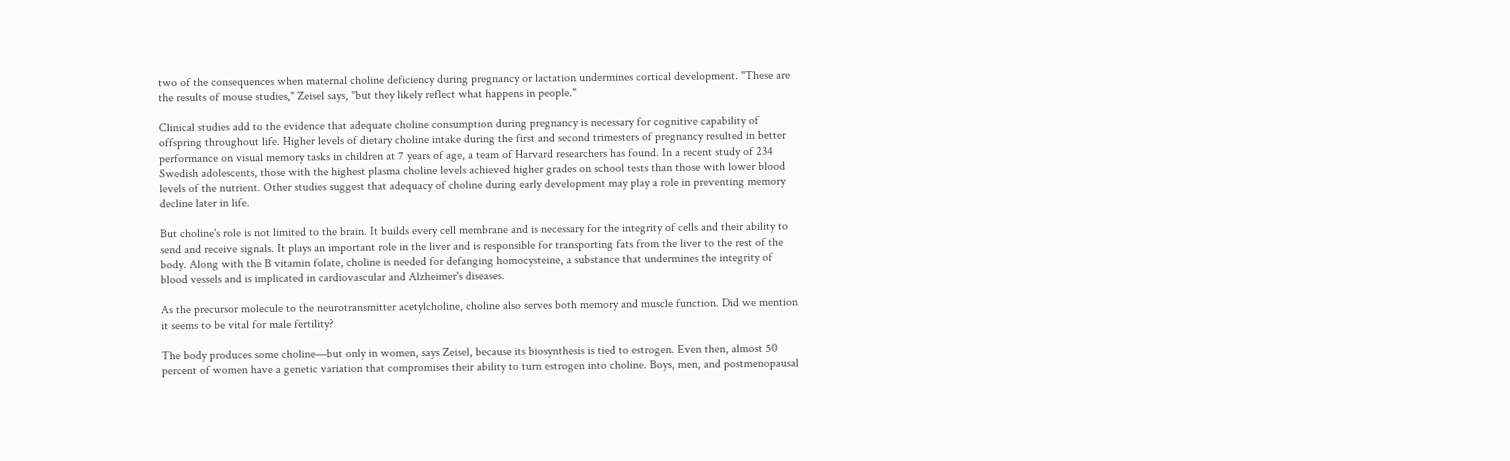two of the consequences when maternal choline deficiency during pregnancy or lactation undermines cortical development. "These are the results of mouse studies," Zeisel says, "but they likely reflect what happens in people."

Clinical studies add to the evidence that adequate choline consumption during pregnancy is necessary for cognitive capability of offspring throughout life. Higher levels of dietary choline intake during the first and second trimesters of pregnancy resulted in better performance on visual memory tasks in children at 7 years of age, a team of Harvard researchers has found. In a recent study of 234 Swedish adolescents, those with the highest plasma choline levels achieved higher grades on school tests than those with lower blood levels of the nutrient. Other studies suggest that adequacy of choline during early development may play a role in preventing memory decline later in life.

But choline's role is not limited to the brain. It builds every cell membrane and is necessary for the integrity of cells and their ability to send and receive signals. It plays an important role in the liver and is responsible for transporting fats from the liver to the rest of the body. Along with the B vitamin folate, choline is needed for defanging homocysteine, a substance that undermines the integrity of blood vessels and is implicated in cardiovascular and Alzheimer's diseases.

As the precursor molecule to the neurotransmitter acetylcholine, choline also serves both memory and muscle function. Did we mention it seems to be vital for male fertility?

The body produces some choline—but only in women, says Zeisel, because its biosynthesis is tied to estrogen. Even then, almost 50 percent of women have a genetic variation that compromises their ability to turn estrogen into choline. Boys, men, and postmenopausal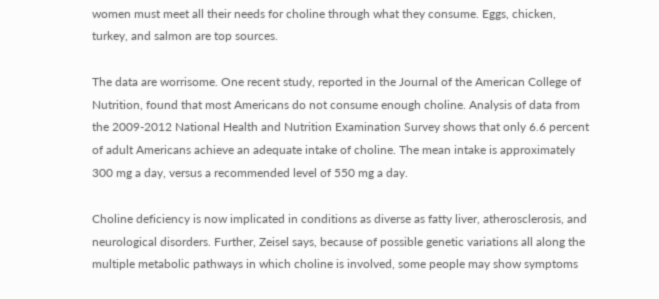women must meet all their needs for choline through what they consume. Eggs, chicken, turkey, and salmon are top sources.

The data are worrisome. One recent study, reported in the Journal of the American College of Nutrition, found that most Americans do not consume enough choline. Analysis of data from the 2009-2012 National Health and Nutrition Examination Survey shows that only 6.6 percent of adult Americans achieve an adequate intake of choline. The mean intake is approximately 300 mg a day, versus a recommended level of 550 mg a day.

Choline deficiency is now implicated in conditions as diverse as fatty liver, atherosclerosis, and neurological disorders. Further, Zeisel says, because of possible genetic variations all along the multiple metabolic pathways in which choline is involved, some people may show symptoms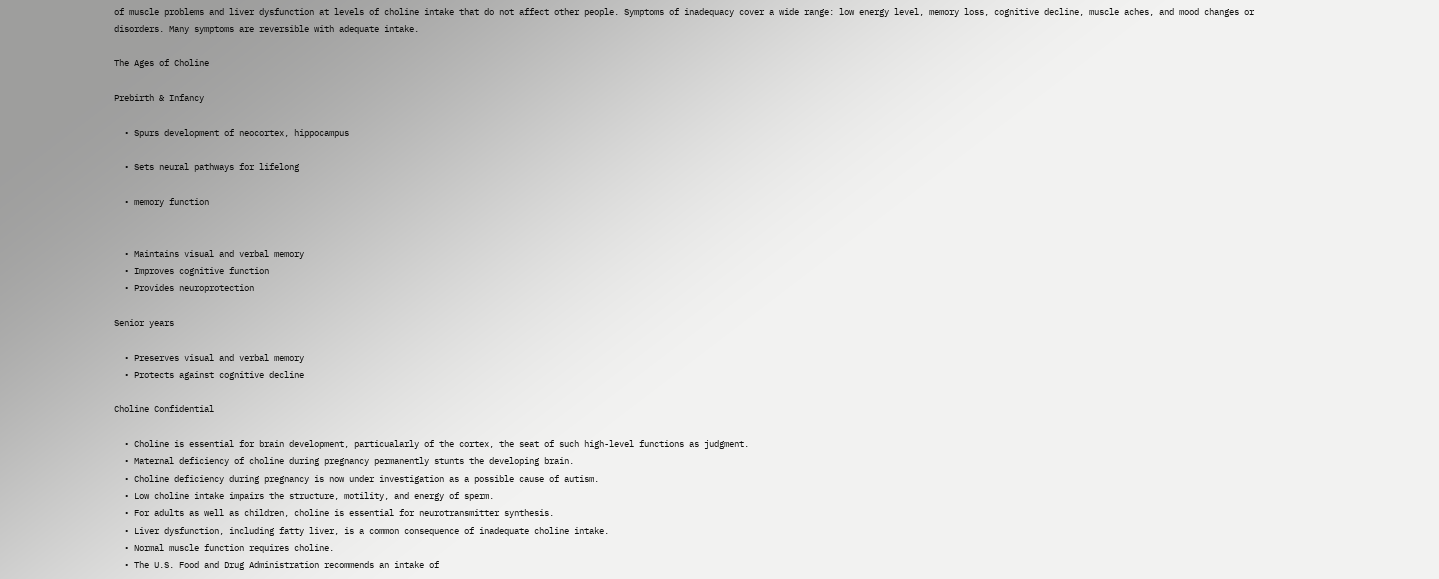of muscle problems and liver dysfunction at levels of choline intake that do not affect other people. Symptoms of inadequacy cover a wide range: low energy level, memory loss, cognitive decline, muscle aches, and mood changes or disorders. Many symptoms are reversible with adequate intake.

The Ages of Choline

Prebirth & Infancy

  • Spurs development of neocortex, hippocampus

  • Sets neural pathways for lifelong

  • memory function


  • Maintains visual and verbal memory
  • Improves cognitive function
  • Provides neuroprotection

Senior years

  • Preserves visual and verbal memory
  • Protects against cognitive decline

Choline Confidential

  • Choline is essential for brain development, particualarly of the cortex, the seat of such high-level functions as judgment.
  • Maternal deficiency of choline during pregnancy permanently stunts the developing brain.
  • Choline deficiency during pregnancy is now under investigation as a possible cause of autism.
  • Low choline intake impairs the structure, motility, and energy of sperm.
  • For adults as well as children, choline is essential for neurotransmitter synthesis.
  • Liver dysfunction, including fatty liver, is a common consequence of inadequate choline intake.
  • Normal muscle function requires choline.
  • The U.S. Food and Drug Administration recommends an intake of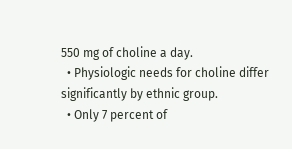550 mg of choline a day.
  • Physiologic needs for choline differ significantly by ethnic group.
  • Only 7 percent of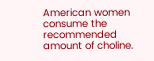American women consume the recommended amount of choline.